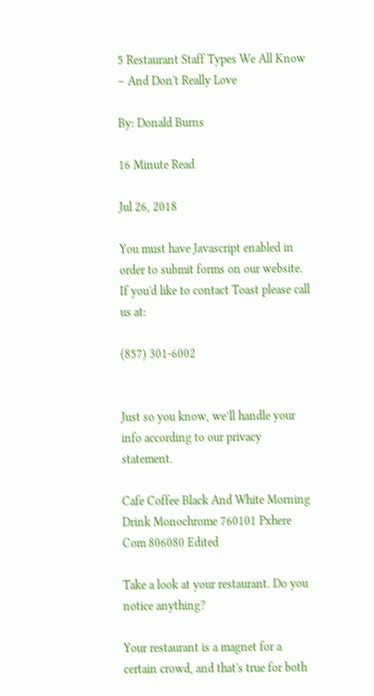5 Restaurant Staff Types We All Know – And Don't Really Love

By: Donald Burns

16 Minute Read

Jul 26, 2018

You must have Javascript enabled in order to submit forms on our website. If you'd like to contact Toast please call us at:

(857) 301-6002


Just so you know, we’ll handle your info according to our privacy statement.

Cafe Coffee Black And White Morning Drink Monochrome 760101 Pxhere Com 806080 Edited

Take a look at your restaurant. Do you notice anything?

Your restaurant is a magnet for a certain crowd, and that's true for both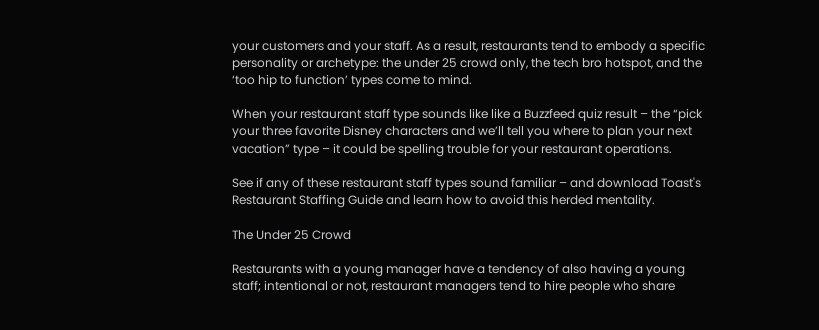your customers and your staff. As a result, restaurants tend to embody a specific personality or archetype: the under 25 crowd only, the tech bro hotspot, and the ‘too hip to function’ types come to mind.

When your restaurant staff type sounds like like a Buzzfeed quiz result – the “pick your three favorite Disney characters and we’ll tell you where to plan your next vacation” type – it could be spelling trouble for your restaurant operations.

See if any of these restaurant staff types sound familiar – and download Toast's Restaurant Staffing Guide and learn how to avoid this herded mentality.

The Under 25 Crowd

Restaurants with a young manager have a tendency of also having a young staff; intentional or not, restaurant managers tend to hire people who share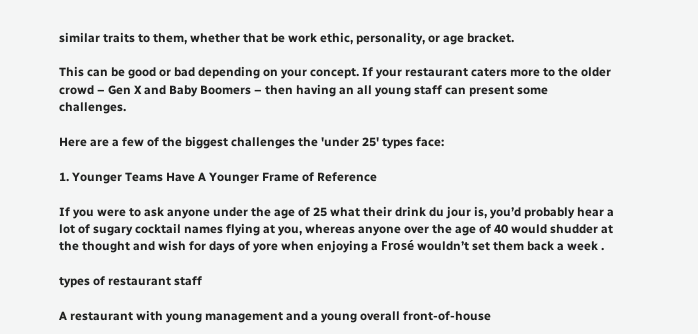similar traits to them, whether that be work ethic, personality, or age bracket.

This can be good or bad depending on your concept. If your restaurant caters more to the older crowd – Gen X and Baby Boomers – then having an all young staff can present some challenges.

Here are a few of the biggest challenges the 'under 25' types face:

1. Younger Teams Have A Younger Frame of Reference

If you were to ask anyone under the age of 25 what their drink du jour is, you’d probably hear a lot of sugary cocktail names flying at you, whereas anyone over the age of 40 would shudder at the thought and wish for days of yore when enjoying a Frosé wouldn’t set them back a week .

types of restaurant staff

A restaurant with young management and a young overall front-of-house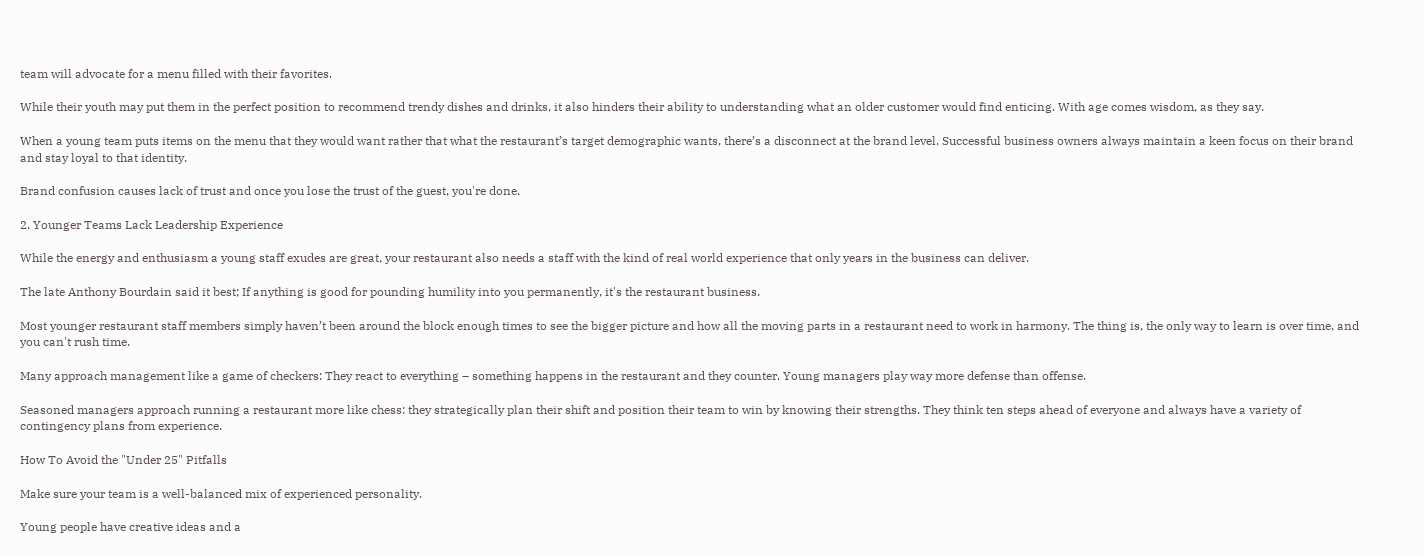team will advocate for a menu filled with their favorites.

While their youth may put them in the perfect position to recommend trendy dishes and drinks, it also hinders their ability to understanding what an older customer would find enticing. With age comes wisdom, as they say.

When a young team puts items on the menu that they would want rather that what the restaurant’s target demographic wants, there’s a disconnect at the brand level. Successful business owners always maintain a keen focus on their brand and stay loyal to that identity.

Brand confusion causes lack of trust and once you lose the trust of the guest, you're done.

2. Younger Teams Lack Leadership Experience

While the energy and enthusiasm a young staff exudes are great, your restaurant also needs a staff with the kind of real world experience that only years in the business can deliver.

The late Anthony Bourdain said it best; If anything is good for pounding humility into you permanently, it's the restaurant business.

Most younger restaurant staff members simply haven’t been around the block enough times to see the bigger picture and how all the moving parts in a restaurant need to work in harmony. The thing is, the only way to learn is over time, and you can't rush time.

Many approach management like a game of checkers: They react to everything – something happens in the restaurant and they counter. Young managers play way more defense than offense.

Seasoned managers approach running a restaurant more like chess: they strategically plan their shift and position their team to win by knowing their strengths. They think ten steps ahead of everyone and always have a variety of contingency plans from experience.

How To Avoid the "Under 25" Pitfalls

Make sure your team is a well-balanced mix of experienced personality.

Young people have creative ideas and a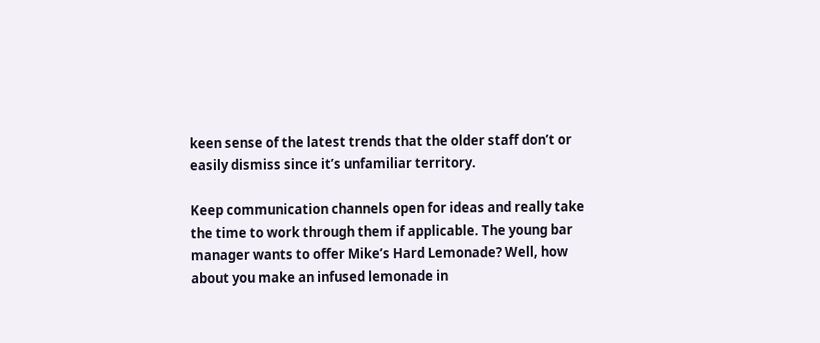keen sense of the latest trends that the older staff don’t or easily dismiss since it’s unfamiliar territory.

Keep communication channels open for ideas and really take the time to work through them if applicable. The young bar manager wants to offer Mike’s Hard Lemonade? Well, how about you make an infused lemonade in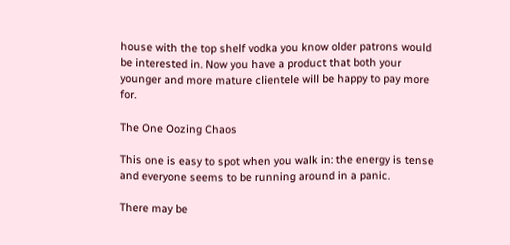house with the top shelf vodka you know older patrons would be interested in. Now you have a product that both your younger and more mature clientele will be happy to pay more for.

The One Oozing Chaos

This one is easy to spot when you walk in: the energy is tense and everyone seems to be running around in a panic.

There may be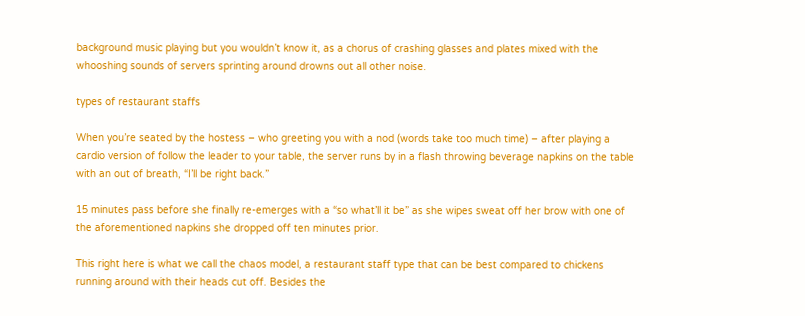background music playing but you wouldn’t know it, as a chorus of crashing glasses and plates mixed with the whooshing sounds of servers sprinting around drowns out all other noise.

types of restaurant staffs

When you’re seated by the hostess – who greeting you with a nod (words take too much time) – after playing a cardio version of follow the leader to your table, the server runs by in a flash throwing beverage napkins on the table with an out of breath, “I’ll be right back.”

15 minutes pass before she finally re-emerges with a “so what’ll it be” as she wipes sweat off her brow with one of the aforementioned napkins she dropped off ten minutes prior.

This right here is what we call the chaos model, a restaurant staff type that can be best compared to chickens running around with their heads cut off. Besides the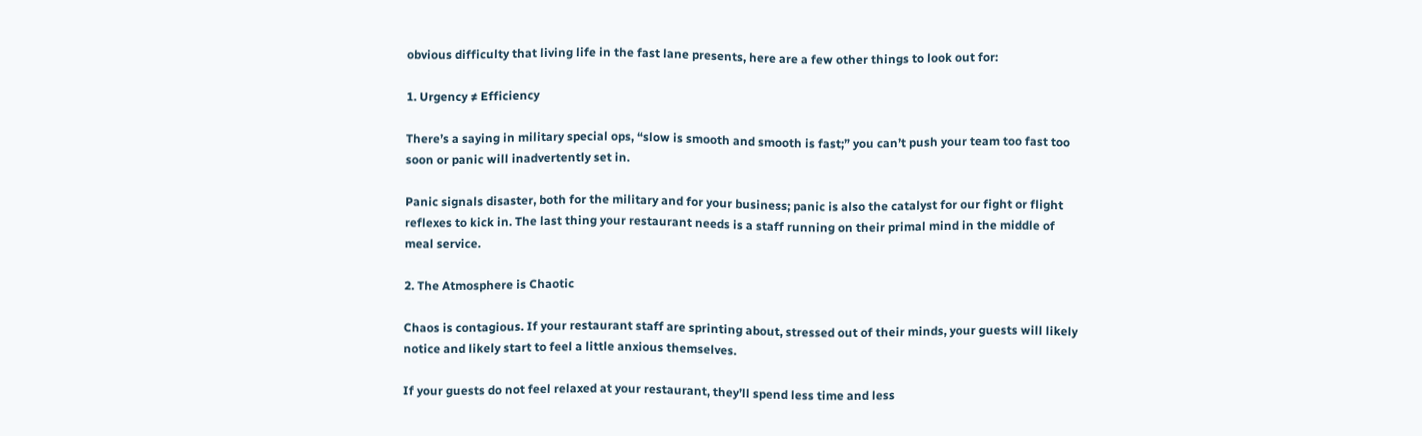obvious difficulty that living life in the fast lane presents, here are a few other things to look out for:

1. Urgency ≠ Efficiency

There’s a saying in military special ops, “slow is smooth and smooth is fast;” you can’t push your team too fast too soon or panic will inadvertently set in.

Panic signals disaster, both for the military and for your business; panic is also the catalyst for our fight or flight reflexes to kick in. The last thing your restaurant needs is a staff running on their primal mind in the middle of meal service.

2. The Atmosphere is Chaotic

Chaos is contagious. If your restaurant staff are sprinting about, stressed out of their minds, your guests will likely notice and likely start to feel a little anxious themselves.

If your guests do not feel relaxed at your restaurant, they’ll spend less time and less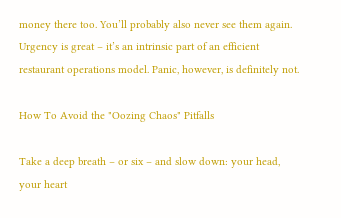money there too. You’ll probably also never see them again. Urgency is great – it’s an intrinsic part of an efficient restaurant operations model. Panic, however, is definitely not.

How To Avoid the "Oozing Chaos" Pitfalls

Take a deep breath – or six – and slow down: your head, your heart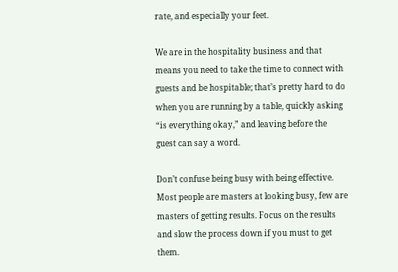rate, and especially your feet.

We are in the hospitality business and that means you need to take the time to connect with guests and be hospitable; that’s pretty hard to do when you are running by a table, quickly asking “is everything okay,” and leaving before the guest can say a word.

Don’t confuse being busy with being effective. Most people are masters at looking busy, few are masters of getting results. Focus on the results and slow the process down if you must to get them.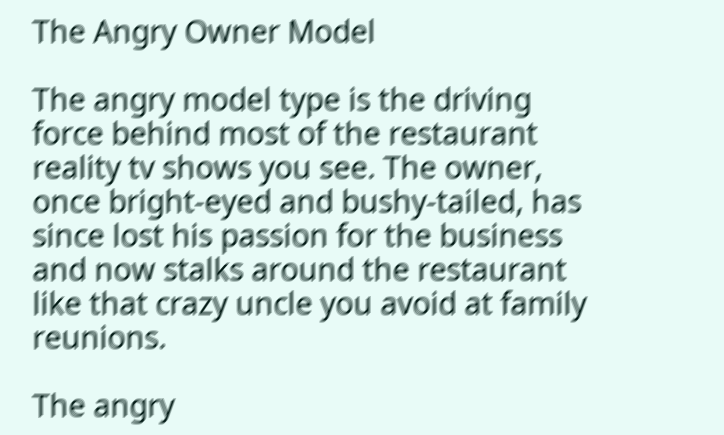The Angry Owner Model

The angry model type is the driving force behind most of the restaurant reality tv shows you see. The owner, once bright-eyed and bushy-tailed, has since lost his passion for the business and now stalks around the restaurant like that crazy uncle you avoid at family reunions.

The angry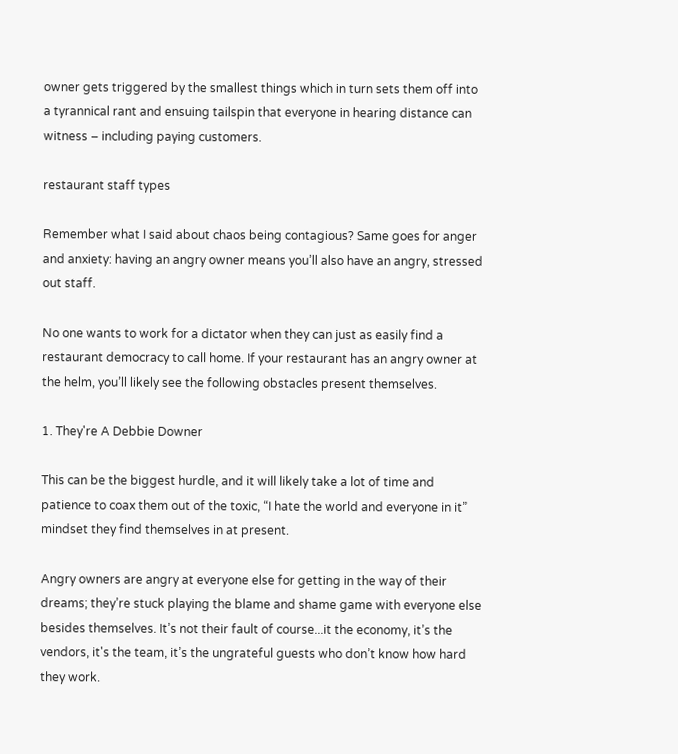owner gets triggered by the smallest things which in turn sets them off into a tyrannical rant and ensuing tailspin that everyone in hearing distance can witness – including paying customers.

restaurant staff types

Remember what I said about chaos being contagious? Same goes for anger and anxiety: having an angry owner means you’ll also have an angry, stressed out staff.

No one wants to work for a dictator when they can just as easily find a restaurant democracy to call home. If your restaurant has an angry owner at the helm, you’ll likely see the following obstacles present themselves.

1. They're A Debbie Downer

This can be the biggest hurdle, and it will likely take a lot of time and patience to coax them out of the toxic, “I hate the world and everyone in it” mindset they find themselves in at present.

Angry owners are angry at everyone else for getting in the way of their dreams; they’re stuck playing the blame and shame game with everyone else besides themselves. It’s not their fault of course...it the economy, it’s the vendors, it's the team, it’s the ungrateful guests who don’t know how hard they work.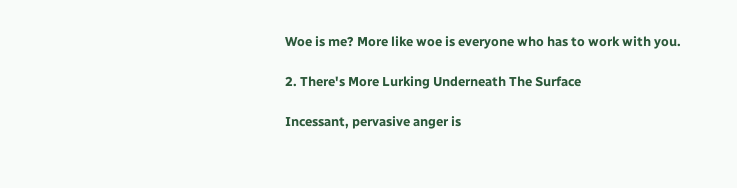Woe is me? More like woe is everyone who has to work with you.

2. There's More Lurking Underneath The Surface

Incessant, pervasive anger is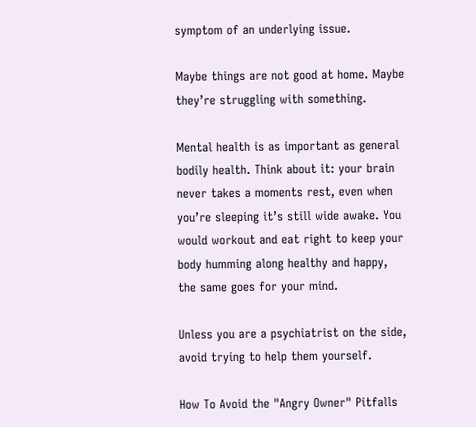symptom of an underlying issue.

Maybe things are not good at home. Maybe they’re struggling with something.

Mental health is as important as general bodily health. Think about it: your brain never takes a moments rest, even when you’re sleeping it’s still wide awake. You would workout and eat right to keep your body humming along healthy and happy, the same goes for your mind.

Unless you are a psychiatrist on the side, avoid trying to help them yourself.

How To Avoid the "Angry Owner" Pitfalls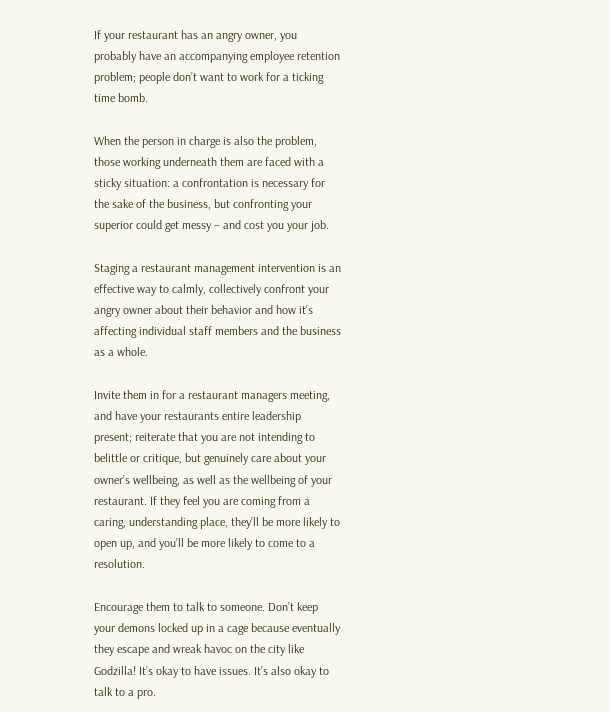If your restaurant has an angry owner, you probably have an accompanying employee retention problem; people don’t want to work for a ticking time bomb.

When the person in charge is also the problem, those working underneath them are faced with a sticky situation: a confrontation is necessary for the sake of the business, but confronting your superior could get messy – and cost you your job.

Staging a restaurant management intervention is an effective way to calmly, collectively confront your angry owner about their behavior and how it’s affecting individual staff members and the business as a whole.

Invite them in for a restaurant managers meeting, and have your restaurants entire leadership present; reiterate that you are not intending to belittle or critique, but genuinely care about your owner’s wellbeing, as well as the wellbeing of your restaurant. If they feel you are coming from a caring, understanding place, they’ll be more likely to open up, and you’ll be more likely to come to a resolution.

Encourage them to talk to someone. Don’t keep your demons locked up in a cage because eventually they escape and wreak havoc on the city like Godzilla! It’s okay to have issues. It’s also okay to talk to a pro.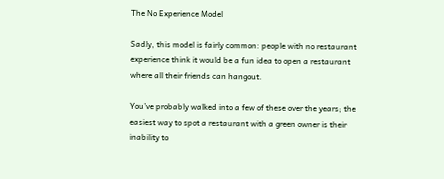The No Experience Model

Sadly, this model is fairly common: people with no restaurant experience think it would be a fun idea to open a restaurant where all their friends can hangout.

You’ve probably walked into a few of these over the years; the easiest way to spot a restaurant with a green owner is their inability to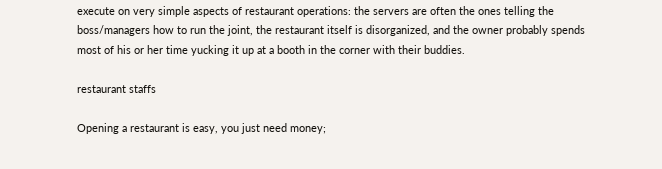execute on very simple aspects of restaurant operations: the servers are often the ones telling the boss/managers how to run the joint, the restaurant itself is disorganized, and the owner probably spends most of his or her time yucking it up at a booth in the corner with their buddies.

restaurant staffs

Opening a restaurant is easy, you just need money;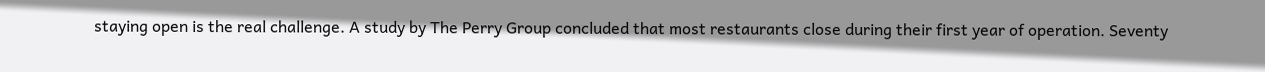staying open is the real challenge. A study by The Perry Group concluded that most restaurants close during their first year of operation. Seventy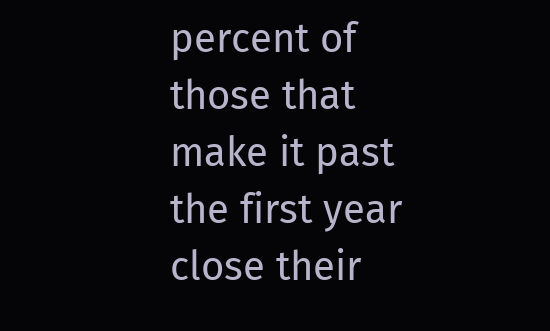percent of those that make it past the first year close their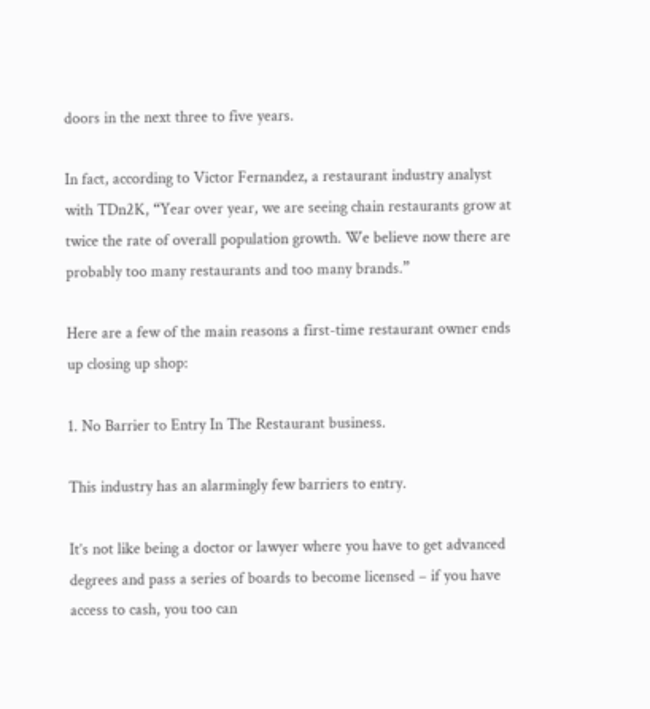doors in the next three to five years.

In fact, according to Victor Fernandez, a restaurant industry analyst with TDn2K, “Year over year, we are seeing chain restaurants grow at twice the rate of overall population growth. We believe now there are probably too many restaurants and too many brands.”

Here are a few of the main reasons a first-time restaurant owner ends up closing up shop:

1. No Barrier to Entry In The Restaurant business.

This industry has an alarmingly few barriers to entry.

It’s not like being a doctor or lawyer where you have to get advanced degrees and pass a series of boards to become licensed – if you have access to cash, you too can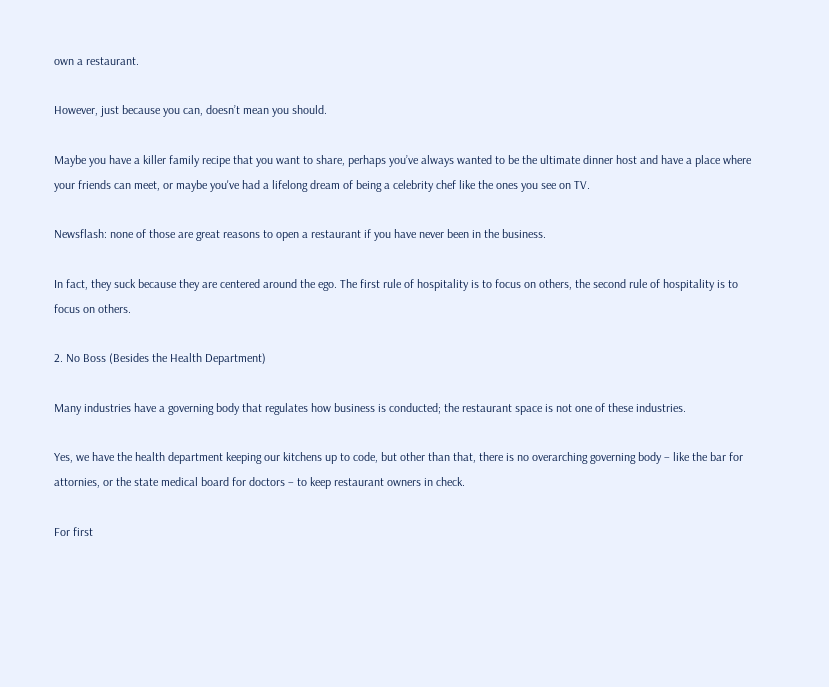own a restaurant.

However, just because you can, doesn’t mean you should.

Maybe you have a killer family recipe that you want to share, perhaps you’ve always wanted to be the ultimate dinner host and have a place where your friends can meet, or maybe you've had a lifelong dream of being a celebrity chef like the ones you see on TV.

Newsflash: none of those are great reasons to open a restaurant if you have never been in the business.

In fact, they suck because they are centered around the ego. The first rule of hospitality is to focus on others, the second rule of hospitality is to focus on others.

2. No Boss (Besides the Health Department)

Many industries have a governing body that regulates how business is conducted; the restaurant space is not one of these industries.

Yes, we have the health department keeping our kitchens up to code, but other than that, there is no overarching governing body – like the bar for attornies, or the state medical board for doctors – to keep restaurant owners in check.

For first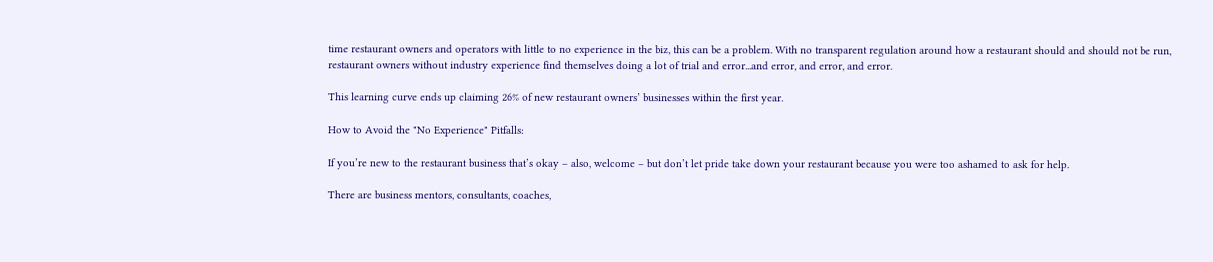time restaurant owners and operators with little to no experience in the biz, this can be a problem. With no transparent regulation around how a restaurant should and should not be run, restaurant owners without industry experience find themselves doing a lot of trial and error...and error, and error, and error.

This learning curve ends up claiming 26% of new restaurant owners’ businesses within the first year.

How to Avoid the "No Experience" Pitfalls:

If you’re new to the restaurant business that’s okay – also, welcome – but don’t let pride take down your restaurant because you were too ashamed to ask for help.

There are business mentors, consultants, coaches,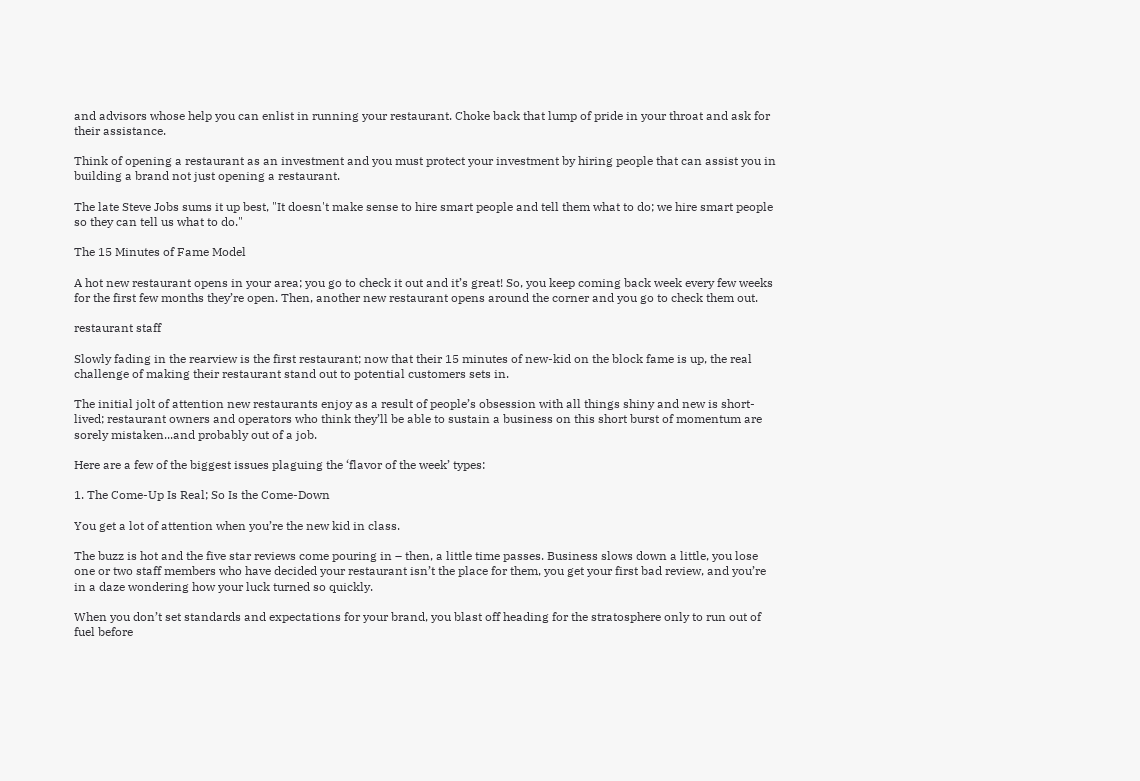and advisors whose help you can enlist in running your restaurant. Choke back that lump of pride in your throat and ask for their assistance.

Think of opening a restaurant as an investment and you must protect your investment by hiring people that can assist you in building a brand not just opening a restaurant.

The late Steve Jobs sums it up best, "It doesn't make sense to hire smart people and tell them what to do; we hire smart people so they can tell us what to do."

The 15 Minutes of Fame Model

A hot new restaurant opens in your area; you go to check it out and it’s great! So, you keep coming back week every few weeks for the first few months they’re open. Then, another new restaurant opens around the corner and you go to check them out.

restaurant staff

Slowly fading in the rearview is the first restaurant; now that their 15 minutes of new-kid on the block fame is up, the real challenge of making their restaurant stand out to potential customers sets in.

The initial jolt of attention new restaurants enjoy as a result of people’s obsession with all things shiny and new is short-lived; restaurant owners and operators who think they’ll be able to sustain a business on this short burst of momentum are sorely mistaken...and probably out of a job.

Here are a few of the biggest issues plaguing the ‘flavor of the week’ types:

1. The Come-Up Is Real; So Is the Come-Down

You get a lot of attention when you’re the new kid in class.

The buzz is hot and the five star reviews come pouring in – then, a little time passes. Business slows down a little, you lose one or two staff members who have decided your restaurant isn’t the place for them, you get your first bad review, and you’re in a daze wondering how your luck turned so quickly.

When you don’t set standards and expectations for your brand, you blast off heading for the stratosphere only to run out of fuel before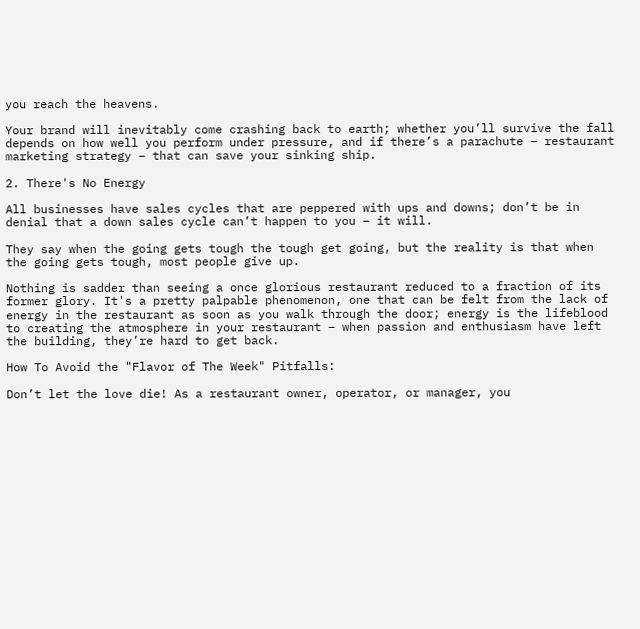you reach the heavens.

Your brand will inevitably come crashing back to earth; whether you’ll survive the fall depends on how well you perform under pressure, and if there’s a parachute – restaurant marketing strategy – that can save your sinking ship.

2. There's No Energy

All businesses have sales cycles that are peppered with ups and downs; don’t be in denial that a down sales cycle can’t happen to you – it will.

They say when the going gets tough the tough get going, but the reality is that when the going gets tough, most people give up.

Nothing is sadder than seeing a once glorious restaurant reduced to a fraction of its former glory. It's a pretty palpable phenomenon, one that can be felt from the lack of energy in the restaurant as soon as you walk through the door; energy is the lifeblood to creating the atmosphere in your restaurant – when passion and enthusiasm have left the building, they’re hard to get back.

How To Avoid the "Flavor of The Week" Pitfalls:

Don’t let the love die! As a restaurant owner, operator, or manager, you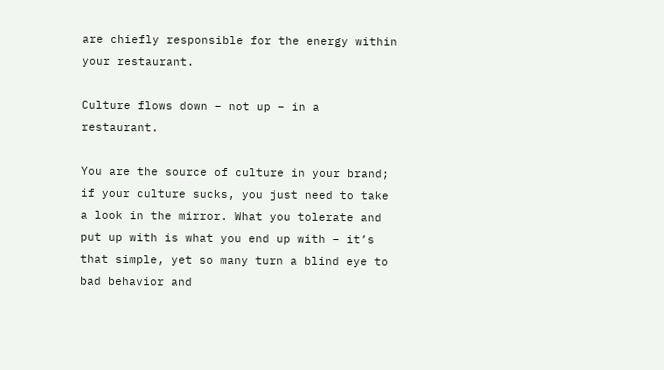are chiefly responsible for the energy within your restaurant.

Culture flows down – not up – in a restaurant.

You are the source of culture in your brand; if your culture sucks, you just need to take a look in the mirror. What you tolerate and put up with is what you end up with – it’s that simple, yet so many turn a blind eye to bad behavior and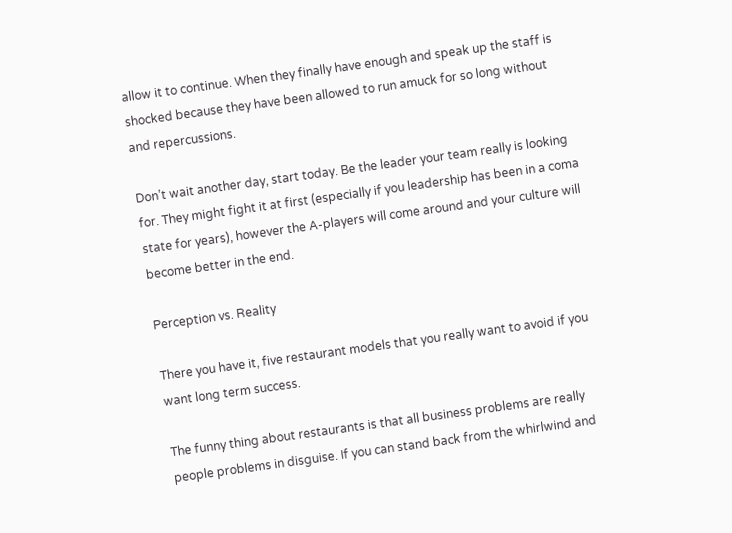allow it to continue. When they finally have enough and speak up the staff is shocked because they have been allowed to run amuck for so long without and repercussions.

Don’t wait another day, start today. Be the leader your team really is looking for. They might fight it at first (especially if you leadership has been in a coma state for years), however the A-players will come around and your culture will become better in the end.

Perception vs. Reality

There you have it, five restaurant models that you really want to avoid if you want long term success.

The funny thing about restaurants is that all business problems are really people problems in disguise. If you can stand back from the whirlwind and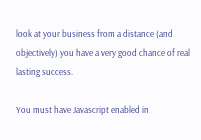look at your business from a distance (and objectively) you have a very good chance of real lasting success.

You must have Javascript enabled in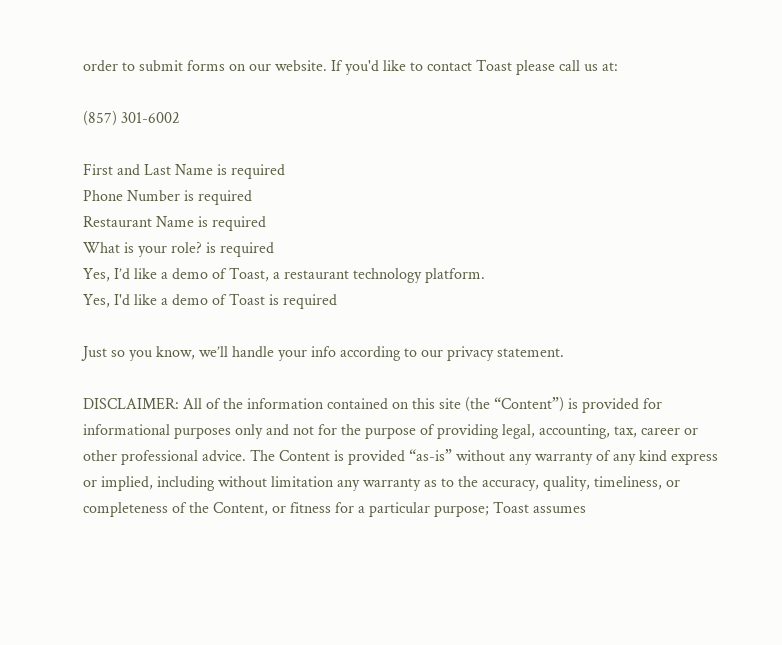order to submit forms on our website. If you'd like to contact Toast please call us at:

(857) 301-6002

First and Last Name is required
Phone Number is required
Restaurant Name is required
What is your role? is required
Yes, I’d like a demo of Toast, a restaurant technology platform.
Yes, I'd like a demo of Toast is required

Just so you know, we’ll handle your info according to our privacy statement.

DISCLAIMER: All of the information contained on this site (the “Content”) is provided for informational purposes only and not for the purpose of providing legal, accounting, tax, career or other professional advice. The Content is provided “as-is” without any warranty of any kind express or implied, including without limitation any warranty as to the accuracy, quality, timeliness, or completeness of the Content, or fitness for a particular purpose; Toast assumes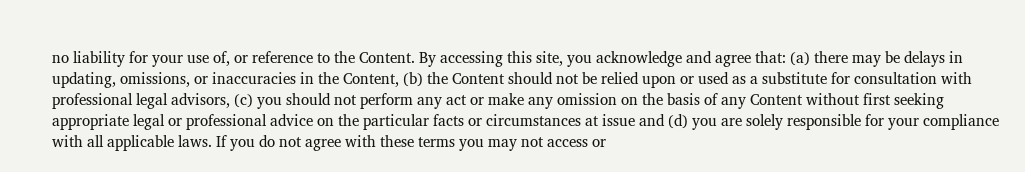no liability for your use of, or reference to the Content. By accessing this site, you acknowledge and agree that: (a) there may be delays in updating, omissions, or inaccuracies in the Content, (b) the Content should not be relied upon or used as a substitute for consultation with professional legal advisors, (c) you should not perform any act or make any omission on the basis of any Content without first seeking appropriate legal or professional advice on the particular facts or circumstances at issue and (d) you are solely responsible for your compliance with all applicable laws. If you do not agree with these terms you may not access or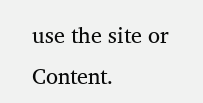use the site or Content.